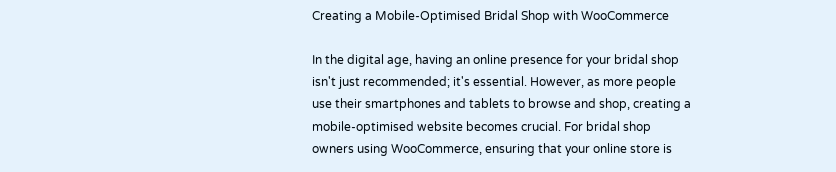Creating a Mobile-Optimised Bridal Shop with WooCommerce

In the digital age, having an online presence for your bridal shop isn't just recommended; it's essential. However, as more people use their smartphones and tablets to browse and shop, creating a mobile-optimised website becomes crucial. For bridal shop owners using WooCommerce, ensuring that your online store is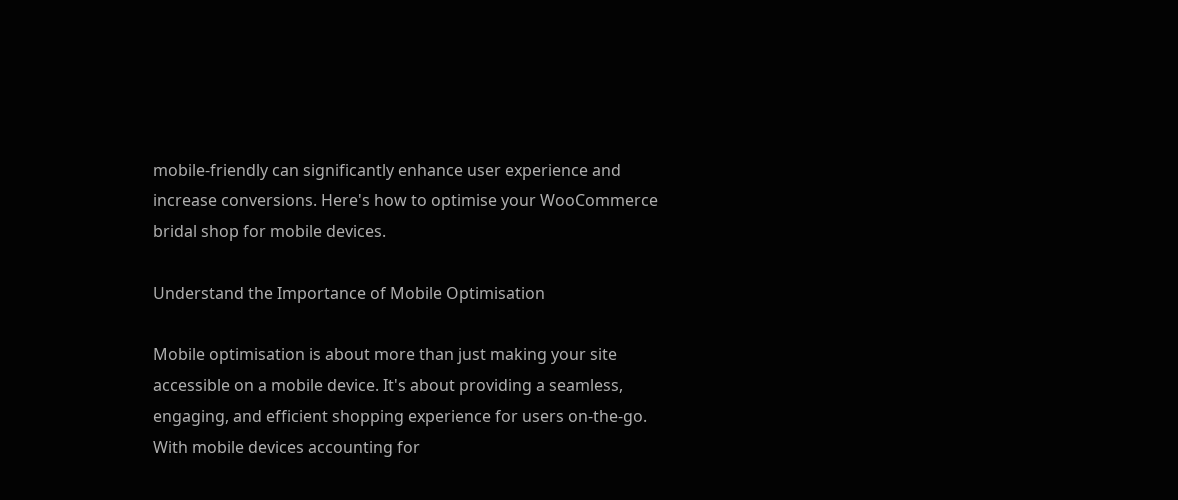mobile-friendly can significantly enhance user experience and increase conversions. Here's how to optimise your WooCommerce bridal shop for mobile devices.

Understand the Importance of Mobile Optimisation

Mobile optimisation is about more than just making your site accessible on a mobile device. It's about providing a seamless, engaging, and efficient shopping experience for users on-the-go. With mobile devices accounting for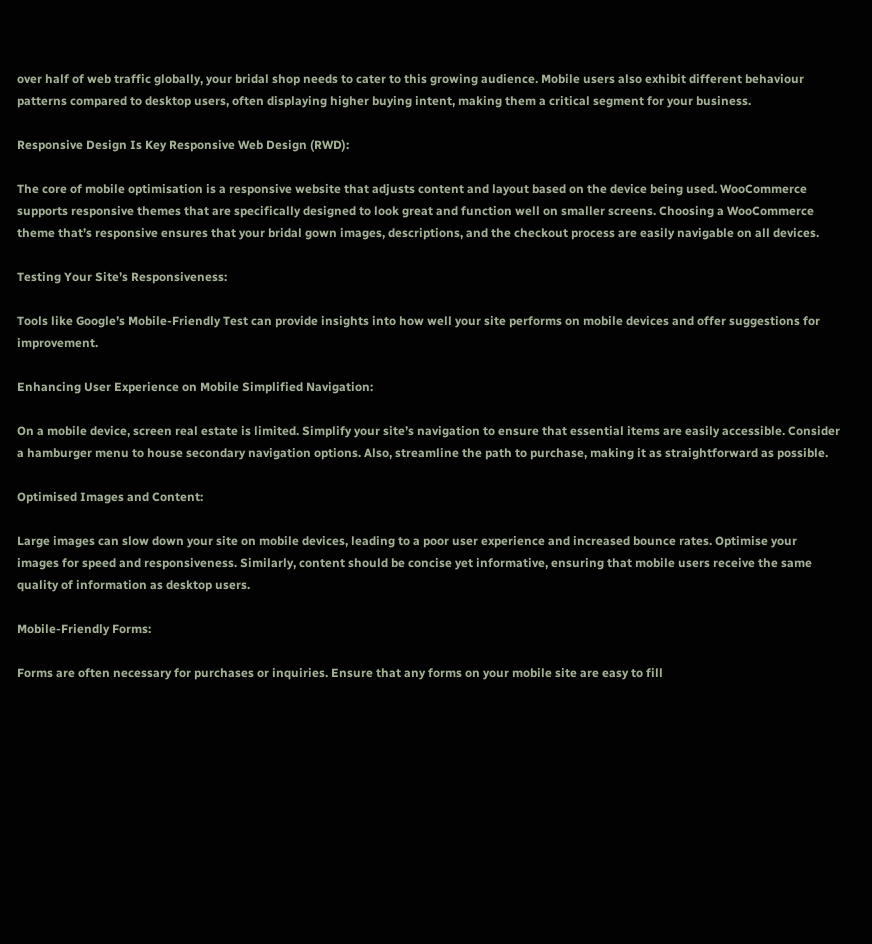over half of web traffic globally, your bridal shop needs to cater to this growing audience. Mobile users also exhibit different behaviour patterns compared to desktop users, often displaying higher buying intent, making them a critical segment for your business.

Responsive Design Is Key Responsive Web Design (RWD):

The core of mobile optimisation is a responsive website that adjusts content and layout based on the device being used. WooCommerce supports responsive themes that are specifically designed to look great and function well on smaller screens. Choosing a WooCommerce theme that’s responsive ensures that your bridal gown images, descriptions, and the checkout process are easily navigable on all devices.

Testing Your Site’s Responsiveness:

Tools like Google’s Mobile-Friendly Test can provide insights into how well your site performs on mobile devices and offer suggestions for improvement.

Enhancing User Experience on Mobile Simplified Navigation:

On a mobile device, screen real estate is limited. Simplify your site’s navigation to ensure that essential items are easily accessible. Consider a hamburger menu to house secondary navigation options. Also, streamline the path to purchase, making it as straightforward as possible.

Optimised Images and Content:

Large images can slow down your site on mobile devices, leading to a poor user experience and increased bounce rates. Optimise your images for speed and responsiveness. Similarly, content should be concise yet informative, ensuring that mobile users receive the same quality of information as desktop users.

Mobile-Friendly Forms:

Forms are often necessary for purchases or inquiries. Ensure that any forms on your mobile site are easy to fill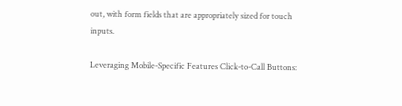out, with form fields that are appropriately sized for touch inputs.

Leveraging Mobile-Specific Features Click-to-Call Buttons: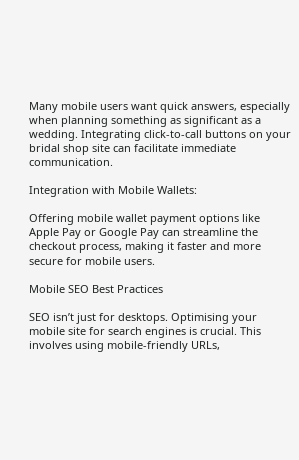Many mobile users want quick answers, especially when planning something as significant as a wedding. Integrating click-to-call buttons on your bridal shop site can facilitate immediate communication.

Integration with Mobile Wallets:

Offering mobile wallet payment options like Apple Pay or Google Pay can streamline the checkout process, making it faster and more secure for mobile users.

Mobile SEO Best Practices

SEO isn’t just for desktops. Optimising your mobile site for search engines is crucial. This involves using mobile-friendly URLs,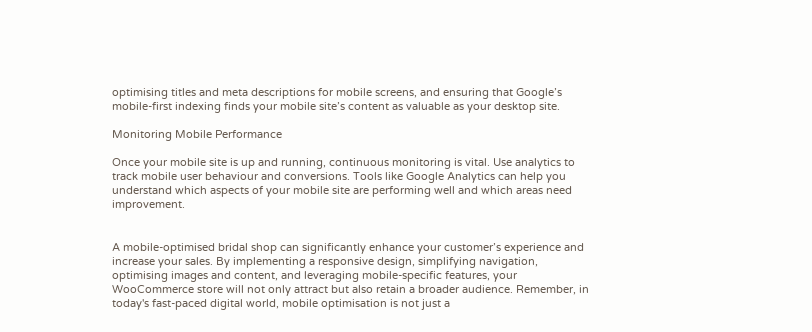optimising titles and meta descriptions for mobile screens, and ensuring that Google’s mobile-first indexing finds your mobile site’s content as valuable as your desktop site.

Monitoring Mobile Performance

Once your mobile site is up and running, continuous monitoring is vital. Use analytics to track mobile user behaviour and conversions. Tools like Google Analytics can help you understand which aspects of your mobile site are performing well and which areas need improvement.


A mobile-optimised bridal shop can significantly enhance your customer’s experience and increase your sales. By implementing a responsive design, simplifying navigation, optimising images and content, and leveraging mobile-specific features, your WooCommerce store will not only attract but also retain a broader audience. Remember, in today's fast-paced digital world, mobile optimisation is not just a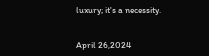luxury; it's a necessity.


April 26,2024